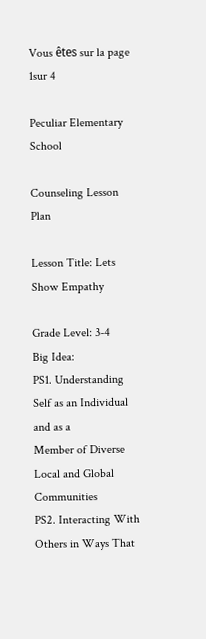Vous êtes sur la page 1sur 4

Peculiar Elementary School

Counseling Lesson Plan

Lesson Title: Lets Show Empathy

Grade Level: 3-4
Big Idea:
PS1. Understanding Self as an Individual and as a
Member of Diverse Local and Global Communities
PS2. Interacting With Others in Ways That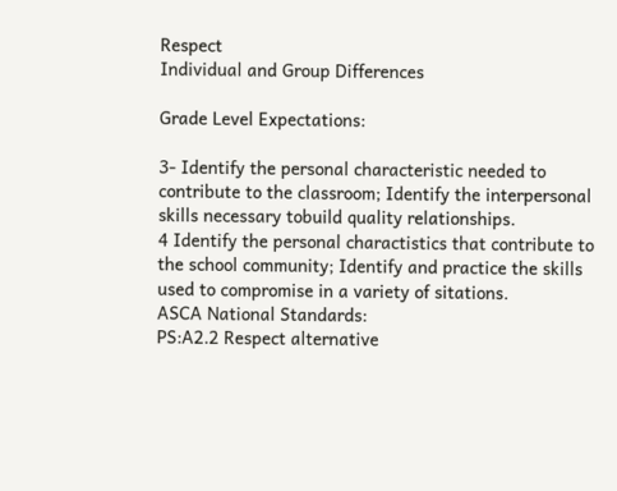Respect
Individual and Group Differences

Grade Level Expectations:

3- Identify the personal characteristic needed to
contribute to the classroom; Identify the interpersonal
skills necessary tobuild quality relationships.
4 Identify the personal charactistics that contribute to
the school community; Identify and practice the skills
used to compromise in a variety of sitations.
ASCA National Standards:
PS:A2.2 Respect alternative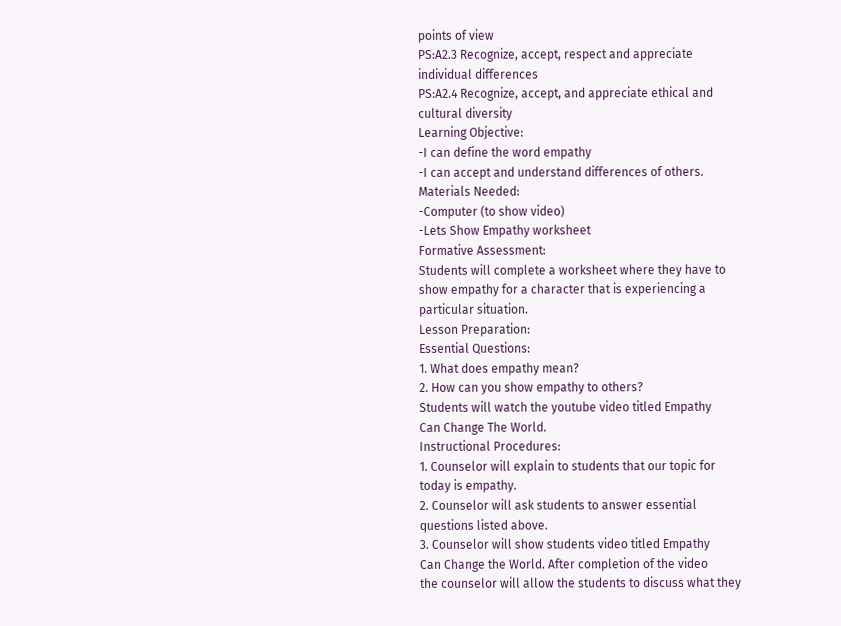points of view
PS:A2.3 Recognize, accept, respect and appreciate
individual differences
PS:A2.4 Recognize, accept, and appreciate ethical and
cultural diversity
Learning Objective:
-I can define the word empathy
-I can accept and understand differences of others.
Materials Needed:
-Computer (to show video)
-Lets Show Empathy worksheet
Formative Assessment:
Students will complete a worksheet where they have to
show empathy for a character that is experiencing a
particular situation.
Lesson Preparation:
Essential Questions:
1. What does empathy mean?
2. How can you show empathy to others?
Students will watch the youtube video titled Empathy
Can Change The World.
Instructional Procedures:
1. Counselor will explain to students that our topic for
today is empathy.
2. Counselor will ask students to answer essential
questions listed above.
3. Counselor will show students video titled Empathy
Can Change the World. After completion of the video
the counselor will allow the students to discuss what they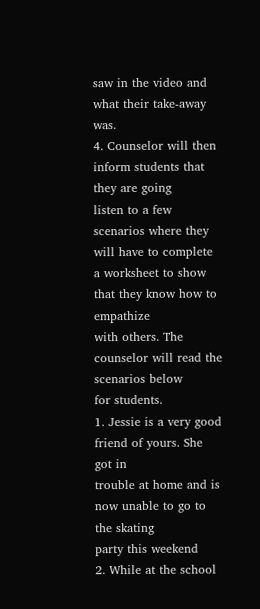saw in the video and what their take-away was.
4. Counselor will then inform students that they are going
listen to a few scenarios where they will have to complete
a worksheet to show that they know how to empathize
with others. The counselor will read the scenarios below
for students.
1. Jessie is a very good friend of yours. She got in
trouble at home and is now unable to go to the skating
party this weekend
2. While at the school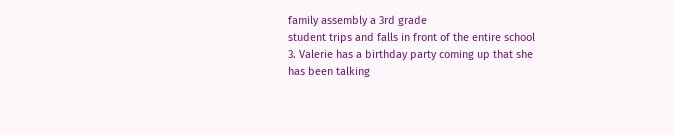family assembly a 3rd grade
student trips and falls in front of the entire school
3. Valerie has a birthday party coming up that she
has been talking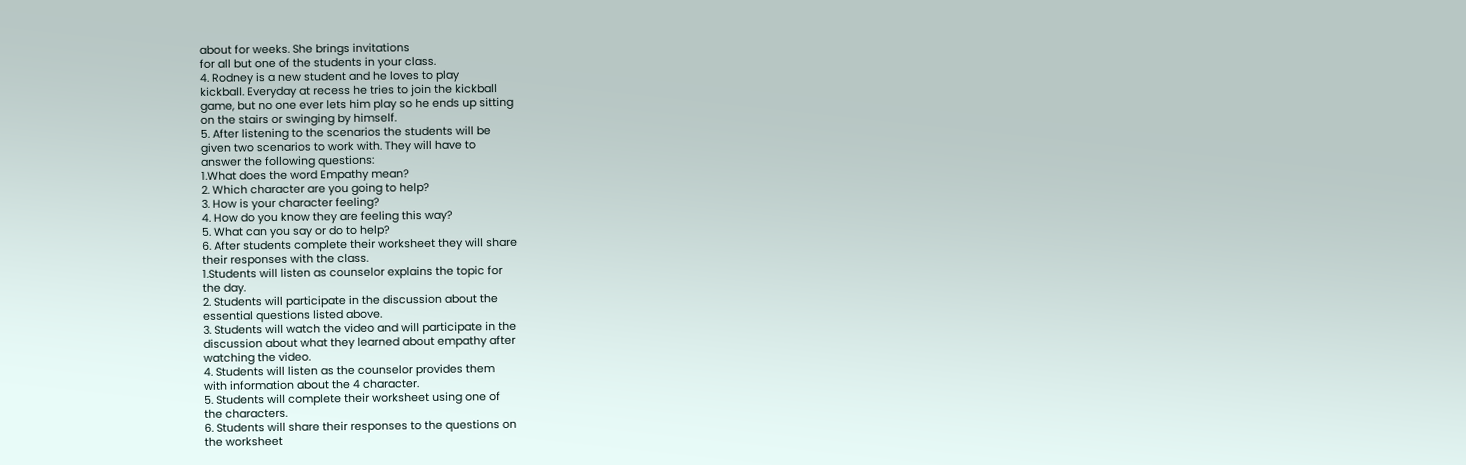about for weeks. She brings invitations
for all but one of the students in your class.
4. Rodney is a new student and he loves to play
kickball. Everyday at recess he tries to join the kickball
game, but no one ever lets him play so he ends up sitting
on the stairs or swinging by himself.
5. After listening to the scenarios the students will be
given two scenarios to work with. They will have to
answer the following questions:
1.What does the word Empathy mean?
2. Which character are you going to help?
3. How is your character feeling?
4. How do you know they are feeling this way?
5. What can you say or do to help?
6. After students complete their worksheet they will share
their responses with the class.
1.Students will listen as counselor explains the topic for
the day.
2. Students will participate in the discussion about the
essential questions listed above.
3. Students will watch the video and will participate in the
discussion about what they learned about empathy after
watching the video.
4. Students will listen as the counselor provides them
with information about the 4 character.
5. Students will complete their worksheet using one of
the characters.
6. Students will share their responses to the questions on
the worksheet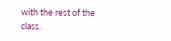with the rest of the class.